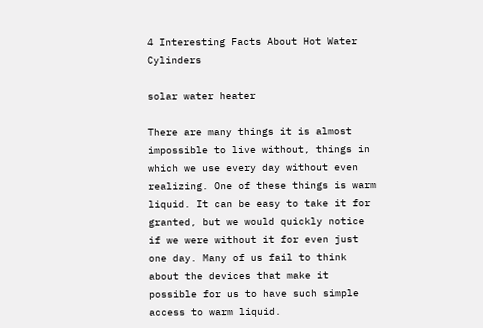4 Interesting Facts About Hot Water Cylinders

solar water heater

There are many things it is almost impossible to live without, things in which we use every day without even realizing. One of these things is warm liquid. It can be easy to take it for granted, but we would quickly notice if we were without it for even just one day. Many of us fail to think about the devices that make it possible for us to have such simple access to warm liquid.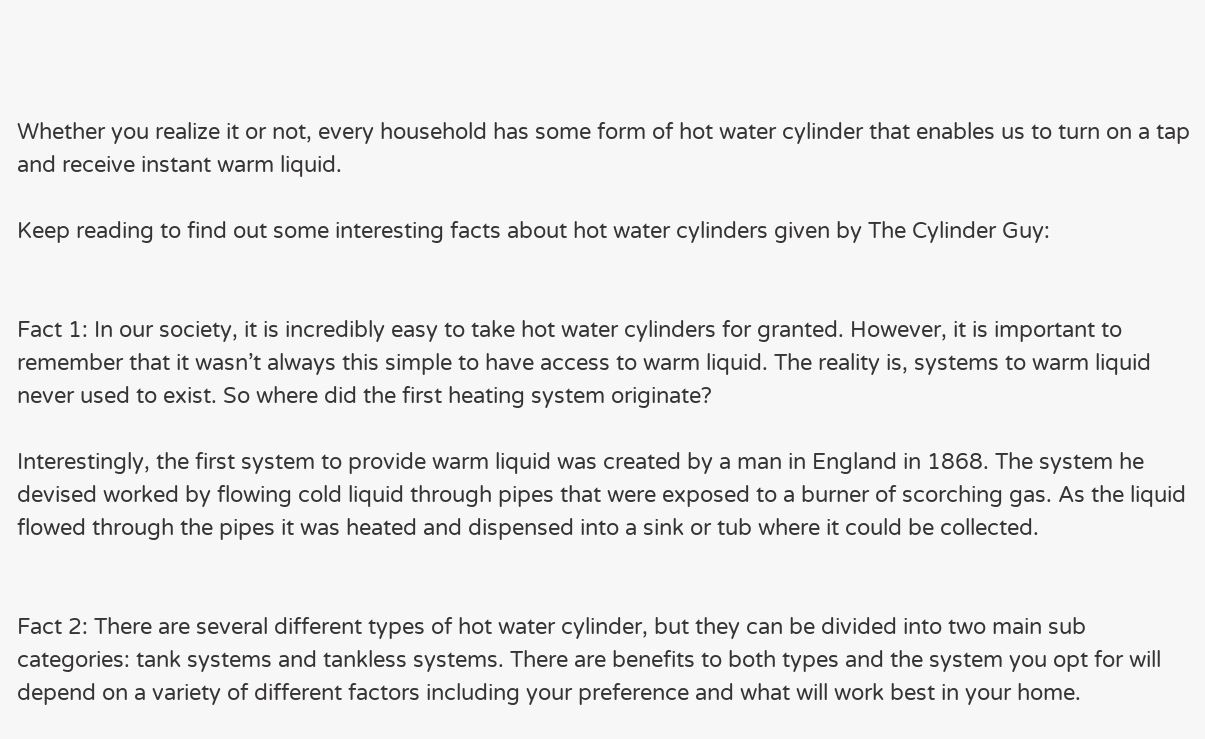Whether you realize it or not, every household has some form of hot water cylinder that enables us to turn on a tap and receive instant warm liquid.

Keep reading to find out some interesting facts about hot water cylinders given by The Cylinder Guy:


Fact 1: In our society, it is incredibly easy to take hot water cylinders for granted. However, it is important to remember that it wasn’t always this simple to have access to warm liquid. The reality is, systems to warm liquid never used to exist. So where did the first heating system originate?

Interestingly, the first system to provide warm liquid was created by a man in England in 1868. The system he devised worked by flowing cold liquid through pipes that were exposed to a burner of scorching gas. As the liquid flowed through the pipes it was heated and dispensed into a sink or tub where it could be collected.


Fact 2: There are several different types of hot water cylinder, but they can be divided into two main sub categories: tank systems and tankless systems. There are benefits to both types and the system you opt for will depend on a variety of different factors including your preference and what will work best in your home.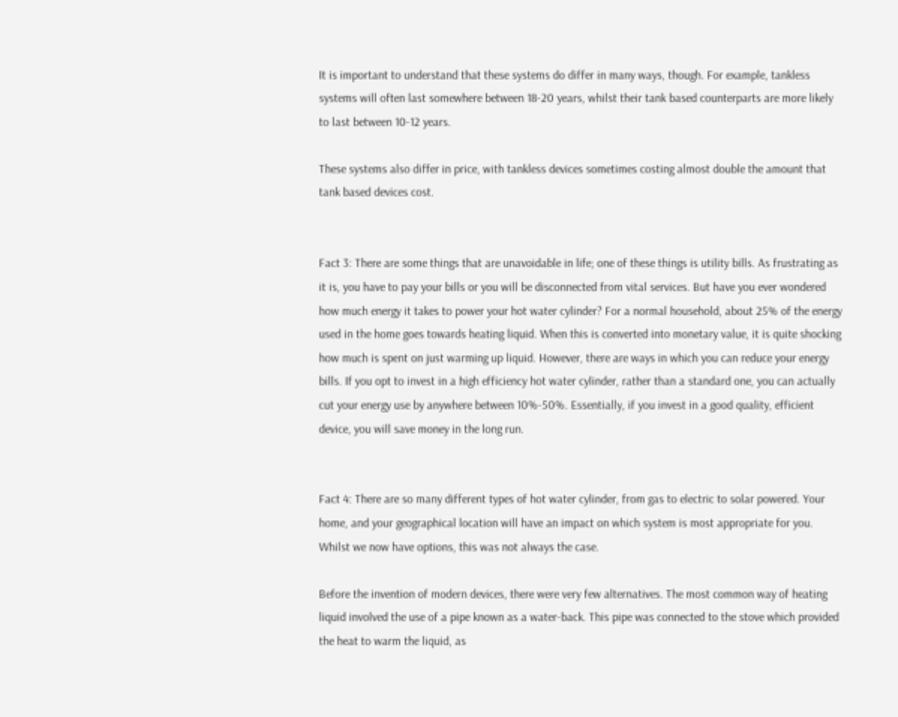It is important to understand that these systems do differ in many ways, though. For example, tankless systems will often last somewhere between 18-20 years, whilst their tank based counterparts are more likely to last between 10-12 years.

These systems also differ in price, with tankless devices sometimes costing almost double the amount that tank based devices cost.


Fact 3: There are some things that are unavoidable in life; one of these things is utility bills. As frustrating as it is, you have to pay your bills or you will be disconnected from vital services. But have you ever wondered how much energy it takes to power your hot water cylinder? For a normal household, about 25% of the energy used in the home goes towards heating liquid. When this is converted into monetary value, it is quite shocking how much is spent on just warming up liquid. However, there are ways in which you can reduce your energy bills. If you opt to invest in a high efficiency hot water cylinder, rather than a standard one, you can actually cut your energy use by anywhere between 10%-50%. Essentially, if you invest in a good quality, efficient device, you will save money in the long run.


Fact 4: There are so many different types of hot water cylinder, from gas to electric to solar powered. Your home, and your geographical location will have an impact on which system is most appropriate for you. Whilst we now have options, this was not always the case.

Before the invention of modern devices, there were very few alternatives. The most common way of heating liquid involved the use of a pipe known as a water-back. This pipe was connected to the stove which provided the heat to warm the liquid, as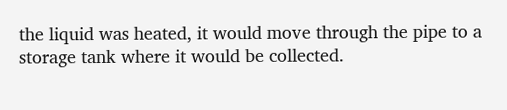the liquid was heated, it would move through the pipe to a storage tank where it would be collected.